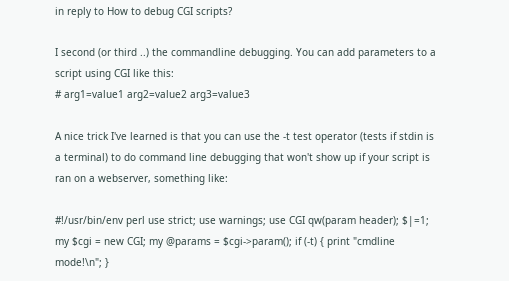in reply to How to debug CGI scripts?

I second (or third ..) the commandline debugging. You can add parameters to a script using CGI like this:
# arg1=value1 arg2=value2 arg3=value3

A nice trick I've learned is that you can use the -t test operator (tests if stdin is a terminal) to do command line debugging that won't show up if your script is ran on a webserver, something like:

#!/usr/bin/env perl use strict; use warnings; use CGI qw(param header); $|=1; my $cgi = new CGI; my @params = $cgi->param(); if (-t) { print "cmdline mode!\n"; }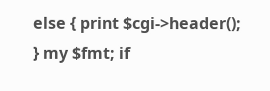else { print $cgi->header(); } my $fmt; if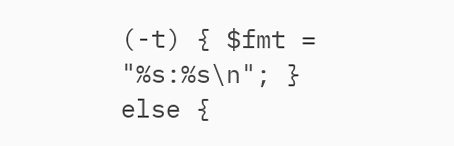(-t) { $fmt = "%s:%s\n"; } else {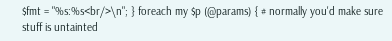$fmt = "%s:%s<br/>\n"; } foreach my $p (@params) { # normally you'd make sure stuff is untainted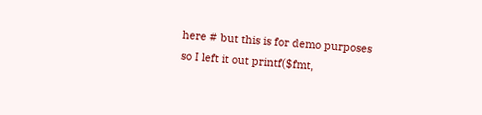here # but this is for demo purposes so I left it out printf($fmt,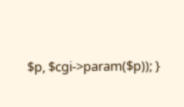$p, $cgi->param($p)); }